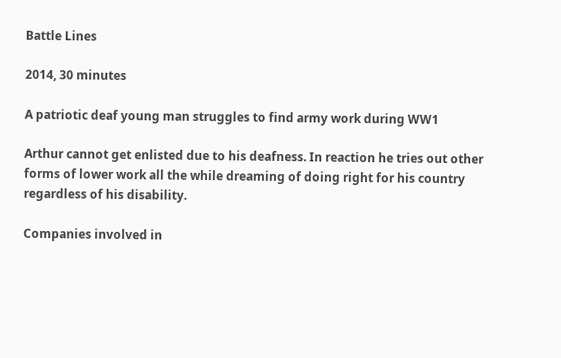Battle Lines

2014, 30 minutes

A patriotic deaf young man struggles to find army work during WW1

Arthur cannot get enlisted due to his deafness. In reaction he tries out other forms of lower work all the while dreaming of doing right for his country regardless of his disability.

Companies involved in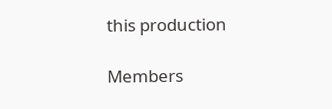this production

Members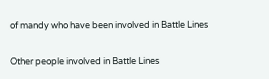of mandy who have been involved in Battle Lines

Other people involved in Battle Lines